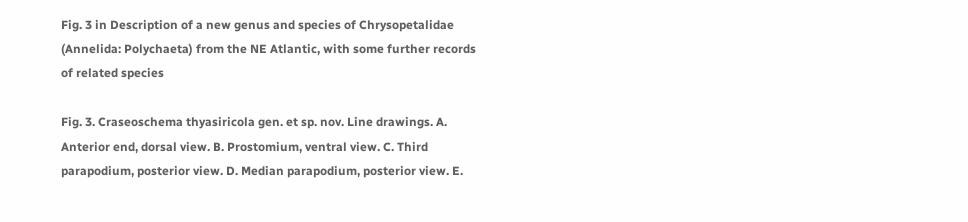Fig. 3 in Description of a new genus and species of Chrysopetalidae (Annelida: Polychaeta) from the NE Atlantic, with some further records of related species

Fig. 3. Craseoschema thyasiricola gen. et sp. nov. Line drawings. A. Anterior end, dorsal view. B. Prostomium, ventral view. C. Third parapodium, posterior view. D. Median parapodium, posterior view. E.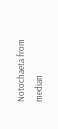Notochaeta from median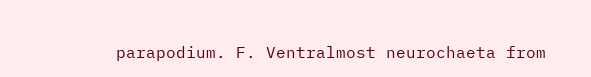parapodium. F. Ventralmost neurochaeta from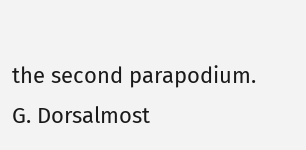the second parapodium. G. Dorsalmost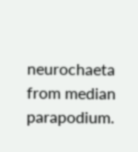neurochaeta from median parapodium.